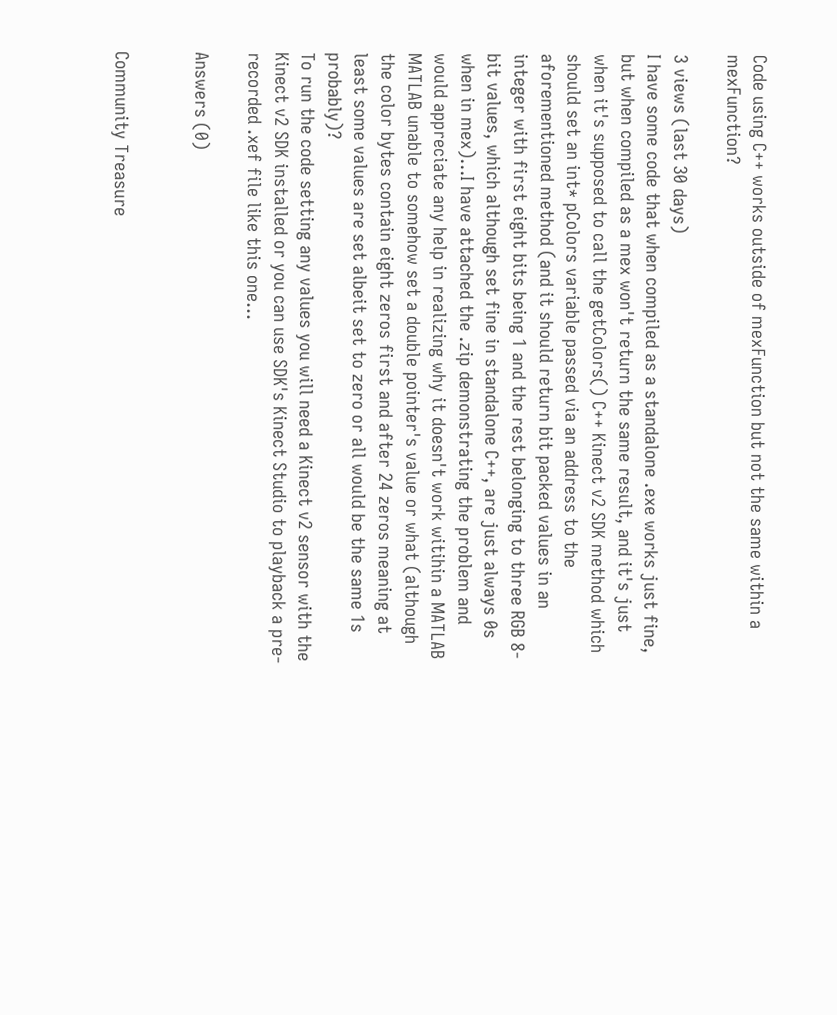Code using C++ works outside of mexFunction but not the same within a mexFunction?

3 views (last 30 days)
I have some code that when compiled as a standalone .exe works just fine, but when compiled as a mex won't return the same result, and it's just when it's supposed to call the getColors() C++ Kinect v2 SDK method which should set an int* pColors variable passed via an address to the aforementioned method (and it should return bit packed values in an integer with first eight bits being 1 and the rest belonging to three RGB 8-bit values, which although set fine in standalone C++, are just always 0s when in mex)...I have attached the .zip demonstrating the problem and would appreciate any help in realizing why it doesn't work witihin a MATLAB MATLAB unable to somehow set a double pointer's value or what (although the color bytes contain eight zeros first and after 24 zeros meaning at least some values are set albeit set to zero or all would be the same 1s probably)?
To run the code setting any values you will need a Kinect v2 sensor with the Kinect v2 SDK installed or you can use SDK's Kinect Studio to playback a pre-recorded .xef file like this one...

Answers (0)


Community Treasure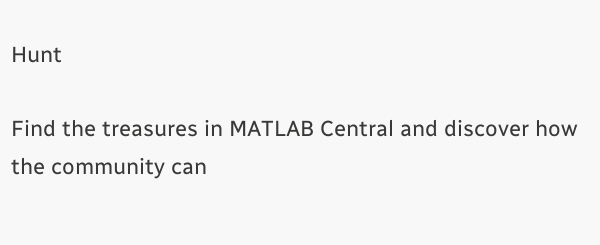Hunt

Find the treasures in MATLAB Central and discover how the community can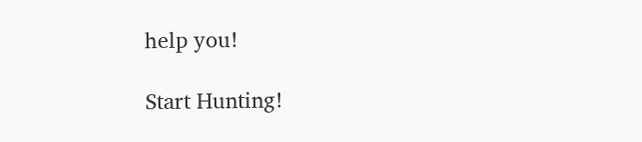help you!

Start Hunting!